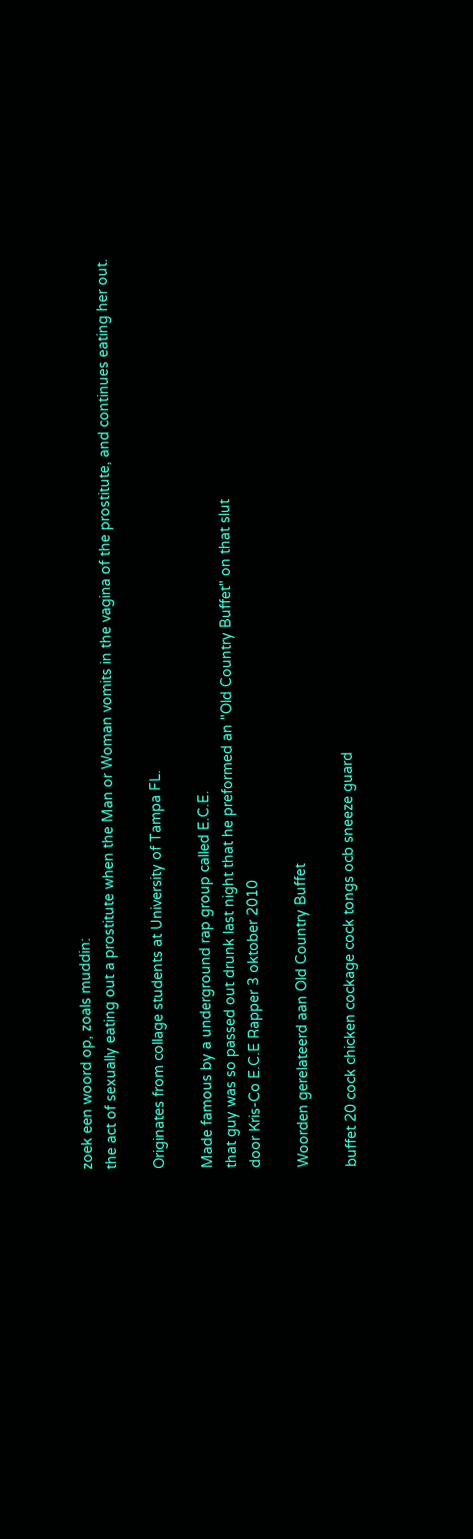zoek een woord op, zoals muddin:
the act of sexually eating out a prostitute when the Man or Woman vomits in the vagina of the prostitute, and continues eating her out.

Originates from collage students at University of Tampa FL.

Made famous by a underground rap group called E.C.E.
that guy was so passed out drunk last night that he preformed an "Old Country Buffet" on that slut
door Kris-Co E.C.E Rapper 3 oktober 2010

Woorden gerelateerd aan Old Country Buffet

buffet 20 cock chicken cockage cock tongs ocb sneeze guard